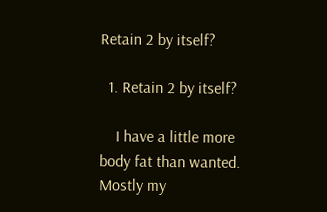Retain 2 by itself?

  1. Retain 2 by itself?

    I have a little more body fat than wanted. Mostly my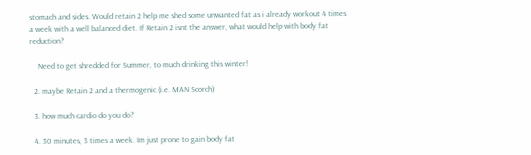stomach and sides. Would retain 2 help me shed some unwanted fat as i already workout 4 times a week with a well balanced diet. If Retain 2 isnt the answer, what would help with body fat reduction?

    Need to get shredded for Summer, to much drinking this winter!

  2. maybe Retain 2 and a thermogenic (i.e. MAN Scorch)

  3. how much cardio do you do?

  4. 30 minutes, 3 times a week. Im just prone to gain body fat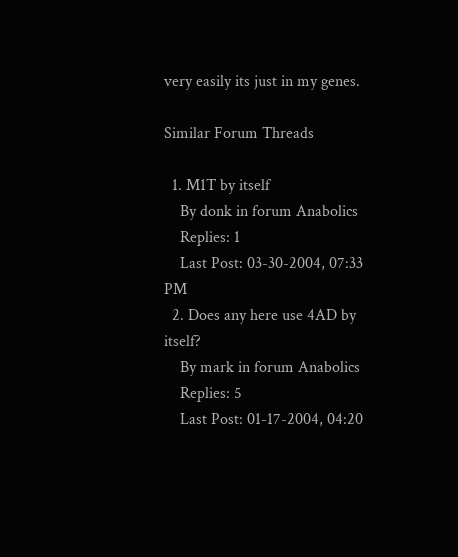very easily its just in my genes.

Similar Forum Threads

  1. M1T by itself
    By donk in forum Anabolics
    Replies: 1
    Last Post: 03-30-2004, 07:33 PM
  2. Does any here use 4AD by itself?
    By mark in forum Anabolics
    Replies: 5
    Last Post: 01-17-2004, 04:20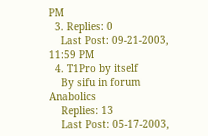PM
  3. Replies: 0
    Last Post: 09-21-2003, 11:59 PM
  4. T1Pro by itself
    By sifu in forum Anabolics
    Replies: 13
    Last Post: 05-17-2003,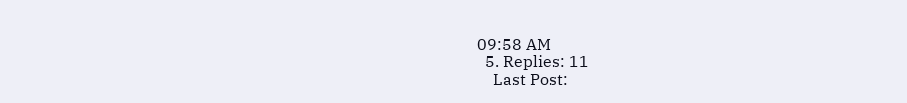09:58 AM
  5. Replies: 11
    Last Post: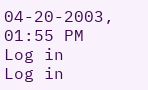04-20-2003, 01:55 PM
Log in
Log in